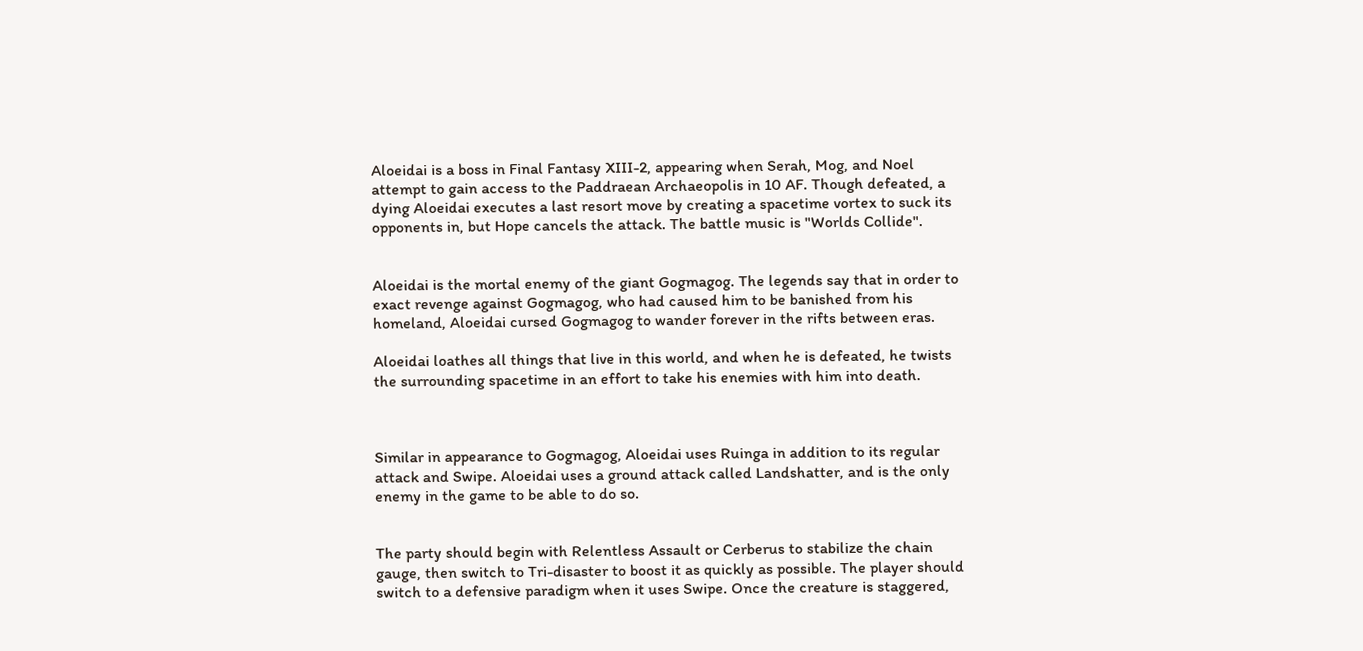Aloeidai is a boss in Final Fantasy XIII-2, appearing when Serah, Mog, and Noel attempt to gain access to the Paddraean Archaeopolis in 10 AF. Though defeated, a dying Aloeidai executes a last resort move by creating a spacetime vortex to suck its opponents in, but Hope cancels the attack. The battle music is "Worlds Collide".


Aloeidai is the mortal enemy of the giant Gogmagog. The legends say that in order to exact revenge against Gogmagog, who had caused him to be banished from his homeland, Aloeidai cursed Gogmagog to wander forever in the rifts between eras.

Aloeidai loathes all things that live in this world, and when he is defeated, he twists the surrounding spacetime in an effort to take his enemies with him into death.



Similar in appearance to Gogmagog, Aloeidai uses Ruinga in addition to its regular attack and Swipe. Aloeidai uses a ground attack called Landshatter, and is the only enemy in the game to be able to do so.


The party should begin with Relentless Assault or Cerberus to stabilize the chain gauge, then switch to Tri-disaster to boost it as quickly as possible. The player should switch to a defensive paradigm when it uses Swipe. Once the creature is staggered,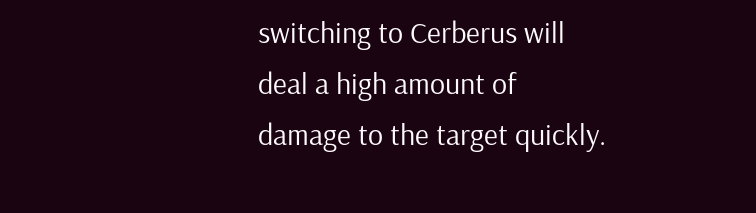switching to Cerberus will deal a high amount of damage to the target quickly.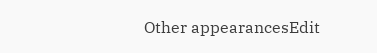Other appearancesEdit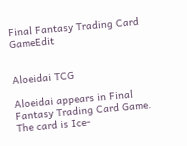Final Fantasy Trading Card GameEdit


Aloeidai TCG

Aloeidai appears in Final Fantasy Trading Card Game. The card is Ice-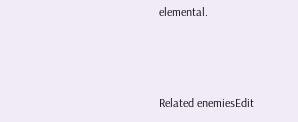elemental.



Related enemiesEdit